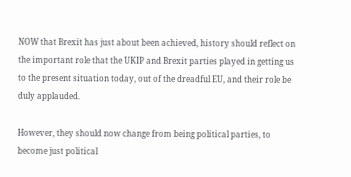NOW that Brexit has just about been achieved, history should reflect on the important role that the UKIP and Brexit parties played in getting us to the present situation today, out of the dreadful EU, and their role be duly applauded.

However, they should now change from being political parties, to become just political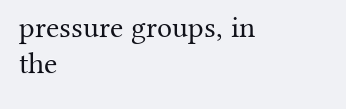pressure groups, in the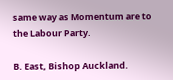same way as Momentum are to the Labour Party.

B. East, Bishop Auckland.